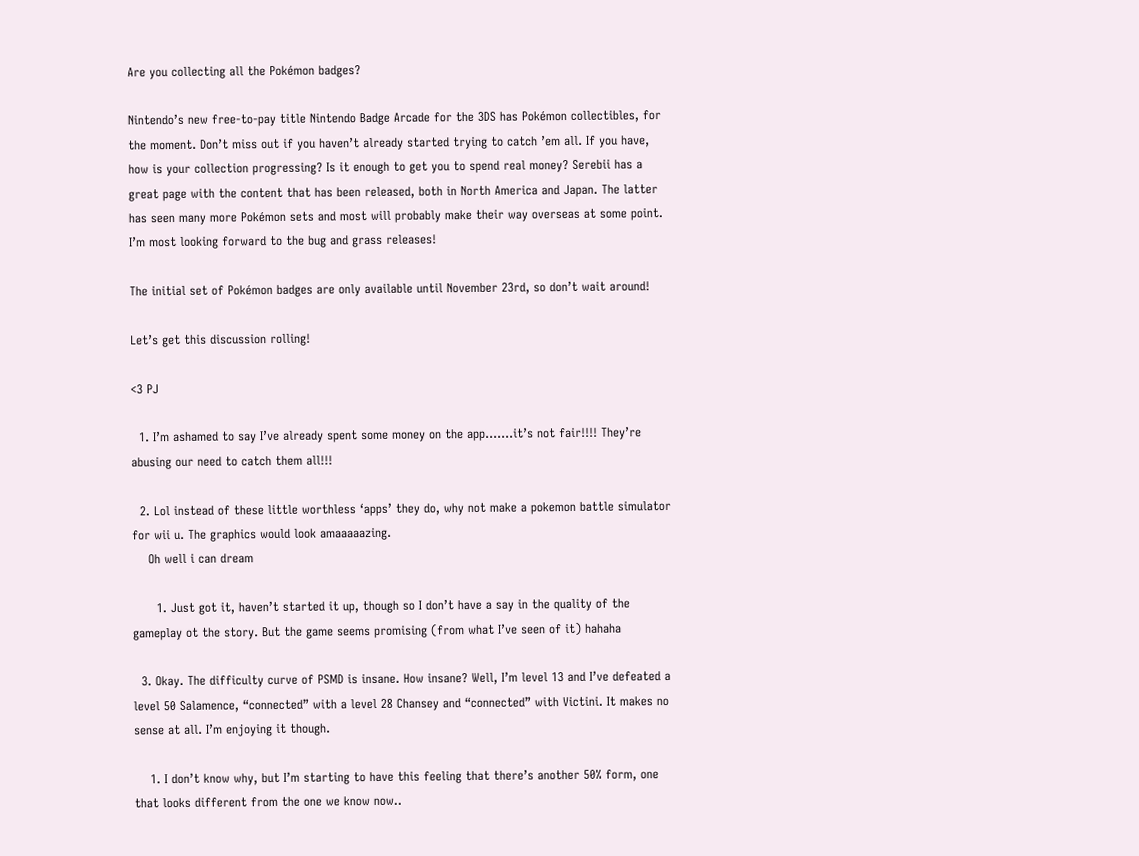Are you collecting all the Pokémon badges?

Nintendo’s new free-to-pay title Nintendo Badge Arcade for the 3DS has Pokémon collectibles, for the moment. Don’t miss out if you haven’t already started trying to catch ’em all. If you have, how is your collection progressing? Is it enough to get you to spend real money? Serebii has a great page with the content that has been released, both in North America and Japan. The latter has seen many more Pokémon sets and most will probably make their way overseas at some point. I’m most looking forward to the bug and grass releases!

The initial set of Pokémon badges are only available until November 23rd, so don’t wait around!

Let’s get this discussion rolling!

<3 PJ

  1. I’m ashamed to say I’ve already spent some money on the app…….it’s not fair!!!! They’re abusing our need to catch them all!!!

  2. Lol instead of these little worthless ‘apps’ they do, why not make a pokemon battle simulator for wii u. The graphics would look amaaaaazing.
    Oh well i can dream

      1. Just got it, haven’t started it up, though so I don’t have a say in the quality of the gameplay ot the story. But the game seems promising (from what I’ve seen of it) hahaha

  3. Okay. The difficulty curve of PSMD is insane. How insane? Well, I’m level 13 and I’ve defeated a level 50 Salamence, “connected” with a level 28 Chansey and “connected” with Victini. It makes no sense at all. I’m enjoying it though.

    1. I don’t know why, but I’m starting to have this feeling that there’s another 50% form, one that looks different from the one we know now..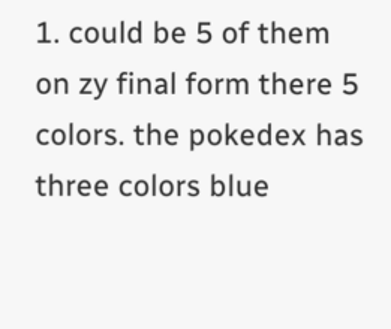1. could be 5 of them on zy final form there 5 colors. the pokedex has three colors blue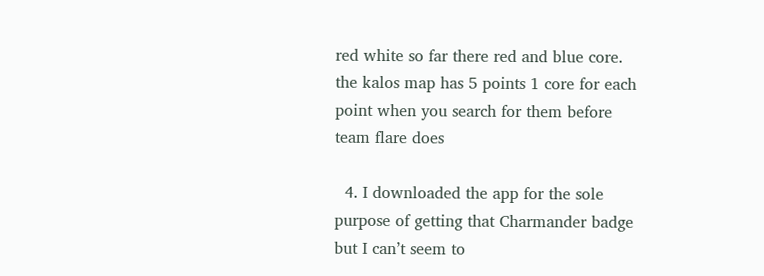red white so far there red and blue core. the kalos map has 5 points 1 core for each point when you search for them before team flare does

  4. I downloaded the app for the sole purpose of getting that Charmander badge but I can’t seem to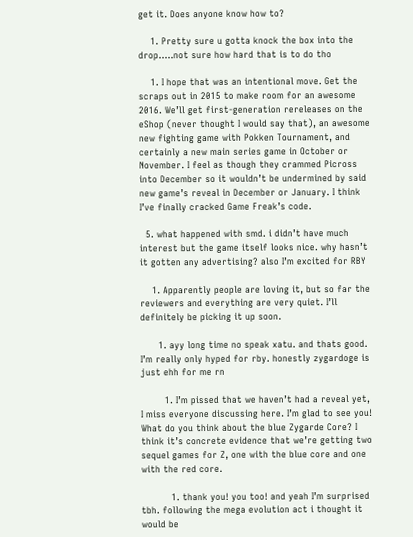get it. Does anyone know how to?

    1. Pretty sure u gotta knock the box into the drop…..not sure how hard that is to do tho

    1. I hope that was an intentional move. Get the scraps out in 2015 to make room for an awesome 2016. We’ll get first-generation rereleases on the eShop (never thought I would say that), an awesome new fighting game with Pokken Tournament, and certainly a new main series game in October or November. I feel as though they crammed Picross into December so it wouldn’t be undermined by said new game’s reveal in December or January. I think I’ve finally cracked Game Freak’s code.

  5. what happened with smd. i didn’t have much interest but the game itself looks nice. why hasn’t it gotten any advertising? also I’m excited for RBY

    1. Apparently people are loving it, but so far the reviewers and everything are very quiet. I’ll definitely be picking it up soon.

      1. ayy long time no speak xatu. and thats good. I’m really only hyped for rby. honestly zygardoge is just ehh for me rn

        1. I’m pissed that we haven’t had a reveal yet, I miss everyone discussing here. I’m glad to see you! What do you think about the blue Zygarde Core? I think it’s concrete evidence that we’re getting two sequel games for Z, one with the blue core and one with the red core.

          1. thank you! you too! and yeah I’m surprised tbh. following the mega evolution act i thought it would be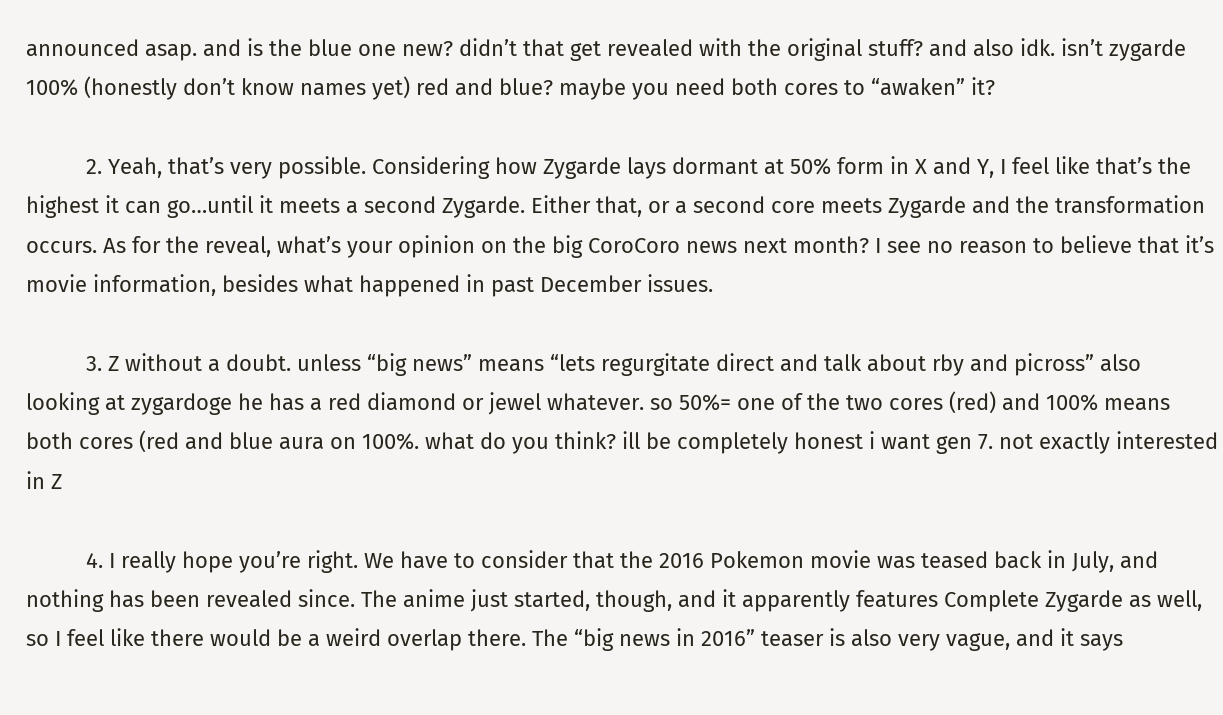announced asap. and is the blue one new? didn’t that get revealed with the original stuff? and also idk. isn’t zygarde 100% (honestly don’t know names yet) red and blue? maybe you need both cores to “awaken” it?

          2. Yeah, that’s very possible. Considering how Zygarde lays dormant at 50% form in X and Y, I feel like that’s the highest it can go…until it meets a second Zygarde. Either that, or a second core meets Zygarde and the transformation occurs. As for the reveal, what’s your opinion on the big CoroCoro news next month? I see no reason to believe that it’s movie information, besides what happened in past December issues.

          3. Z without a doubt. unless “big news” means “lets regurgitate direct and talk about rby and picross” also looking at zygardoge he has a red diamond or jewel whatever. so 50%= one of the two cores (red) and 100% means both cores (red and blue aura on 100%. what do you think? ill be completely honest i want gen 7. not exactly interested in Z

          4. I really hope you’re right. We have to consider that the 2016 Pokemon movie was teased back in July, and nothing has been revealed since. The anime just started, though, and it apparently features Complete Zygarde as well, so I feel like there would be a weird overlap there. The “big news in 2016” teaser is also very vague, and it says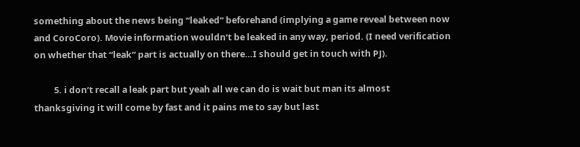something about the news being “leaked” beforehand (implying a game reveal between now and CoroCoro). Movie information wouldn’t be leaked in any way, period. (I need verification on whether that “leak” part is actually on there…I should get in touch with PJ).

          5. i don’t recall a leak part but yeah all we can do is wait but man its almost thanksgiving it will come by fast and it pains me to say but last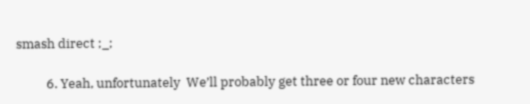smash direct ;_;

          6. Yeah, unfortunately  We’ll probably get three or four new characters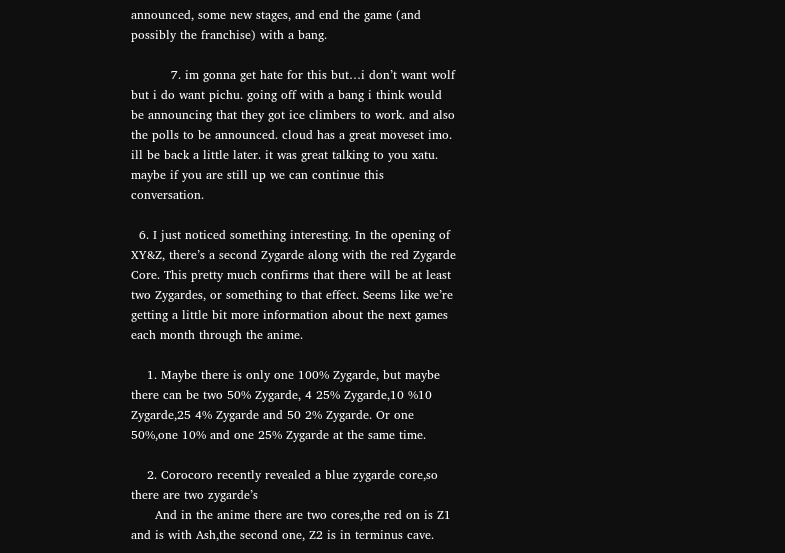announced, some new stages, and end the game (and possibly the franchise) with a bang.

          7. im gonna get hate for this but…i don’t want wolf but i do want pichu. going off with a bang i think would be announcing that they got ice climbers to work. and also the polls to be announced. cloud has a great moveset imo. ill be back a little later. it was great talking to you xatu. maybe if you are still up we can continue this conversation.

  6. I just noticed something interesting. In the opening of XY&Z, there’s a second Zygarde along with the red Zygarde Core. This pretty much confirms that there will be at least two Zygardes, or something to that effect. Seems like we’re getting a little bit more information about the next games each month through the anime.

    1. Maybe there is only one 100% Zygarde, but maybe there can be two 50% Zygarde, 4 25% Zygarde,10 %10 Zygarde,25 4% Zygarde and 50 2% Zygarde. Or one 50%,one 10% and one 25% Zygarde at the same time.

    2. Corocoro recently revealed a blue zygarde core,so there are two zygarde’s
      And in the anime there are two cores,the red on is Z1 and is with Ash,the second one, Z2 is in terminus cave.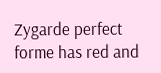Zygarde perfect forme has red and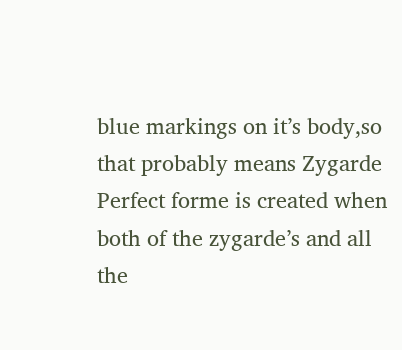blue markings on it’s body,so that probably means Zygarde Perfect forme is created when both of the zygarde’s and all the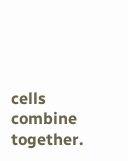cells combine together.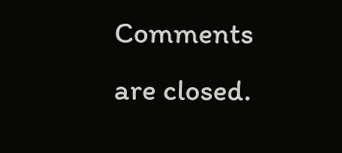Comments are closed.